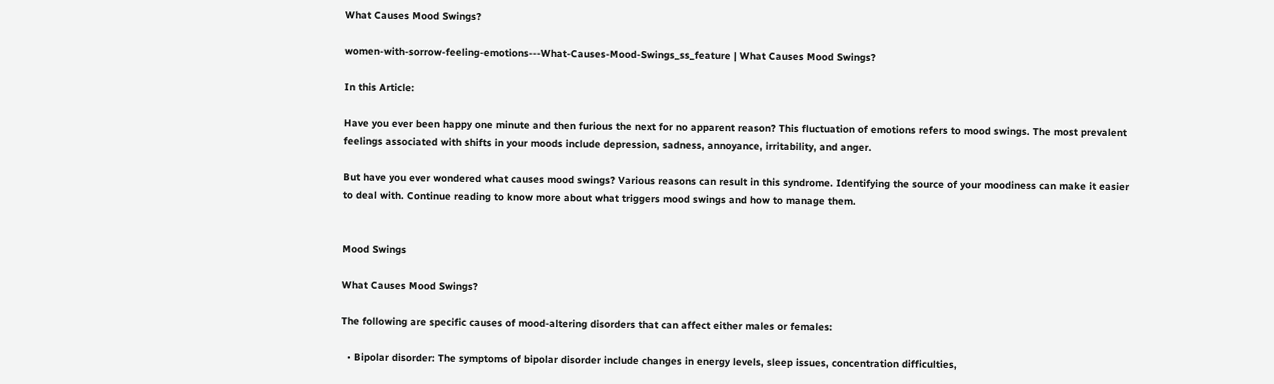What Causes Mood Swings?

women-with-sorrow-feeling-emotions---What-Causes-Mood-Swings_ss_feature | What Causes Mood Swings?

In this Article:

Have you ever been happy one minute and then furious the next for no apparent reason? This fluctuation of emotions refers to mood swings. The most prevalent feelings associated with shifts in your moods include depression, sadness, annoyance, irritability, and anger.

But have you ever wondered what causes mood swings? Various reasons can result in this syndrome. Identifying the source of your moodiness can make it easier to deal with. Continue reading to know more about what triggers mood swings and how to manage them.


Mood Swings

What Causes Mood Swings?

The following are specific causes of mood-altering disorders that can affect either males or females:

  • Bipolar disorder: The symptoms of bipolar disorder include changes in energy levels, sleep issues, concentration difficulties,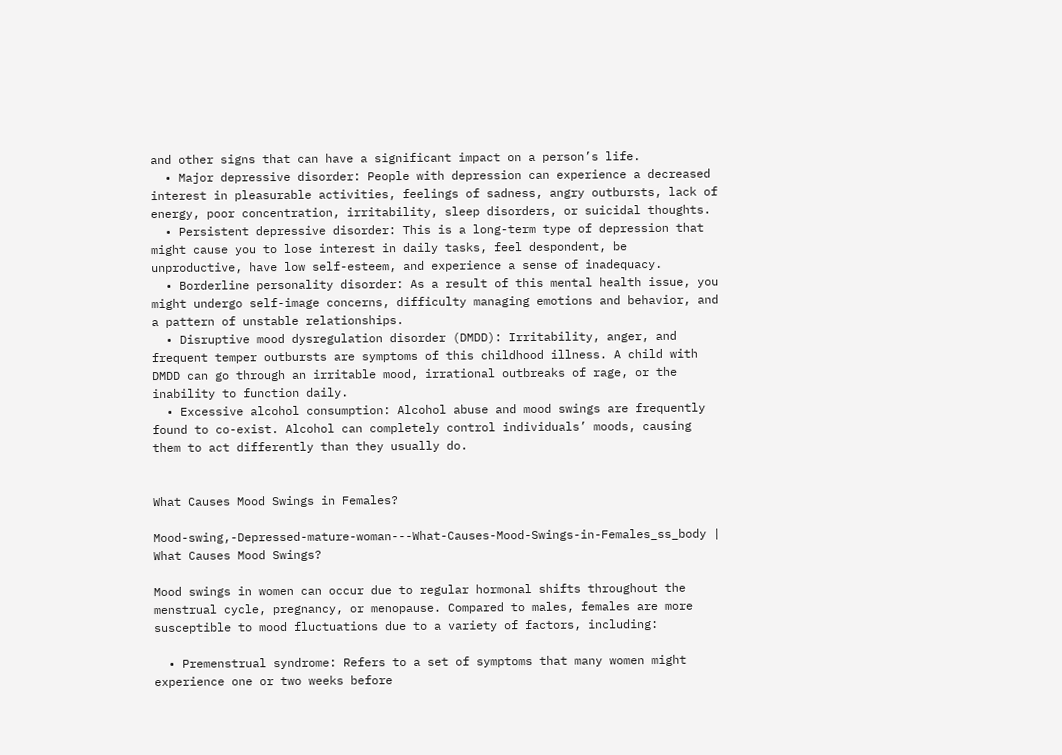and other signs that can have a significant impact on a person’s life.
  • Major depressive disorder: People with depression can experience a decreased interest in pleasurable activities, feelings of sadness, angry outbursts, lack of energy, poor concentration, irritability, sleep disorders, or suicidal thoughts.
  • Persistent depressive disorder: This is a long-term type of depression that might cause you to lose interest in daily tasks, feel despondent, be unproductive, have low self-esteem, and experience a sense of inadequacy.
  • Borderline personality disorder: As a result of this mental health issue, you might undergo self-image concerns, difficulty managing emotions and behavior, and a pattern of unstable relationships.
  • Disruptive mood dysregulation disorder (DMDD): Irritability, anger, and frequent temper outbursts are symptoms of this childhood illness. A child with DMDD can go through an irritable mood, irrational outbreaks of rage, or the inability to function daily.
  • Excessive alcohol consumption: Alcohol abuse and mood swings are frequently found to co-exist. Alcohol can completely control individuals’ moods, causing them to act differently than they usually do.


What Causes Mood Swings in Females?

Mood-swing,-Depressed-mature-woman---What-Causes-Mood-Swings-in-Females_ss_body | What Causes Mood Swings?

Mood swings in women can occur due to regular hormonal shifts throughout the menstrual cycle, pregnancy, or menopause. Compared to males, females are more susceptible to mood fluctuations due to a variety of factors, including:

  • Premenstrual syndrome: Refers to a set of symptoms that many women might experience one or two weeks before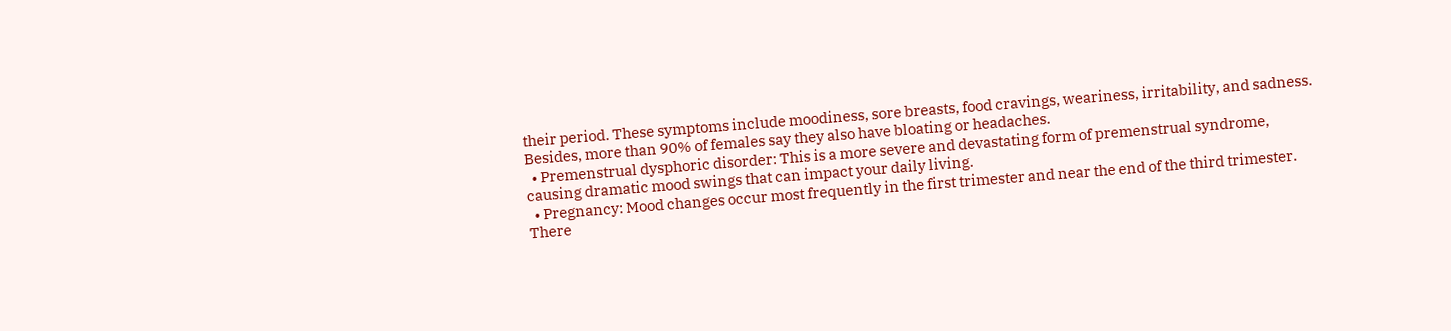their period. These symptoms include moodiness, sore breasts, food cravings, weariness, irritability, and sadness. Besides, more than 90% of females say they also have bloating or headaches.
  • Premenstrual dysphoric disorder: This is a more severe and devastating form of premenstrual syndrome, causing dramatic mood swings that can impact your daily living.
  • Pregnancy: Mood changes occur most frequently in the first trimester and near the end of the third trimester. There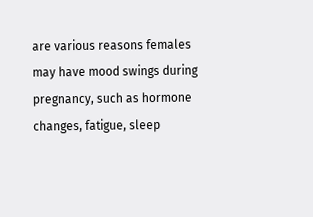are various reasons females may have mood swings during pregnancy, such as hormone changes, fatigue, sleep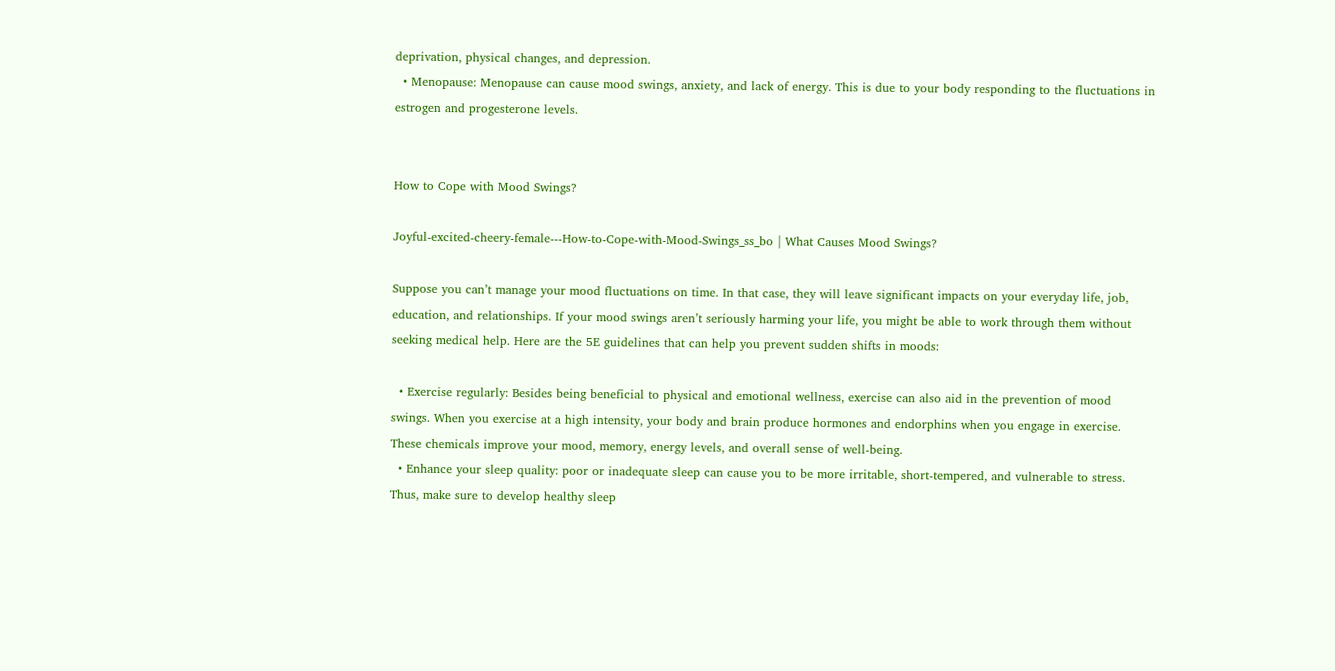deprivation, physical changes, and depression.
  • Menopause: Menopause can cause mood swings, anxiety, and lack of energy. This is due to your body responding to the fluctuations in estrogen and progesterone levels.


How to Cope with Mood Swings?

Joyful-excited-cheery-female---How-to-Cope-with-Mood-Swings_ss_bo | What Causes Mood Swings?

Suppose you can’t manage your mood fluctuations on time. In that case, they will leave significant impacts on your everyday life, job, education, and relationships. If your mood swings aren’t seriously harming your life, you might be able to work through them without seeking medical help. Here are the 5E guidelines that can help you prevent sudden shifts in moods:

  • Exercise regularly: Besides being beneficial to physical and emotional wellness, exercise can also aid in the prevention of mood swings. When you exercise at a high intensity, your body and brain produce hormones and endorphins when you engage in exercise. These chemicals improve your mood, memory, energy levels, and overall sense of well-being.
  • Enhance your sleep quality: poor or inadequate sleep can cause you to be more irritable, short-tempered, and vulnerable to stress. Thus, make sure to develop healthy sleep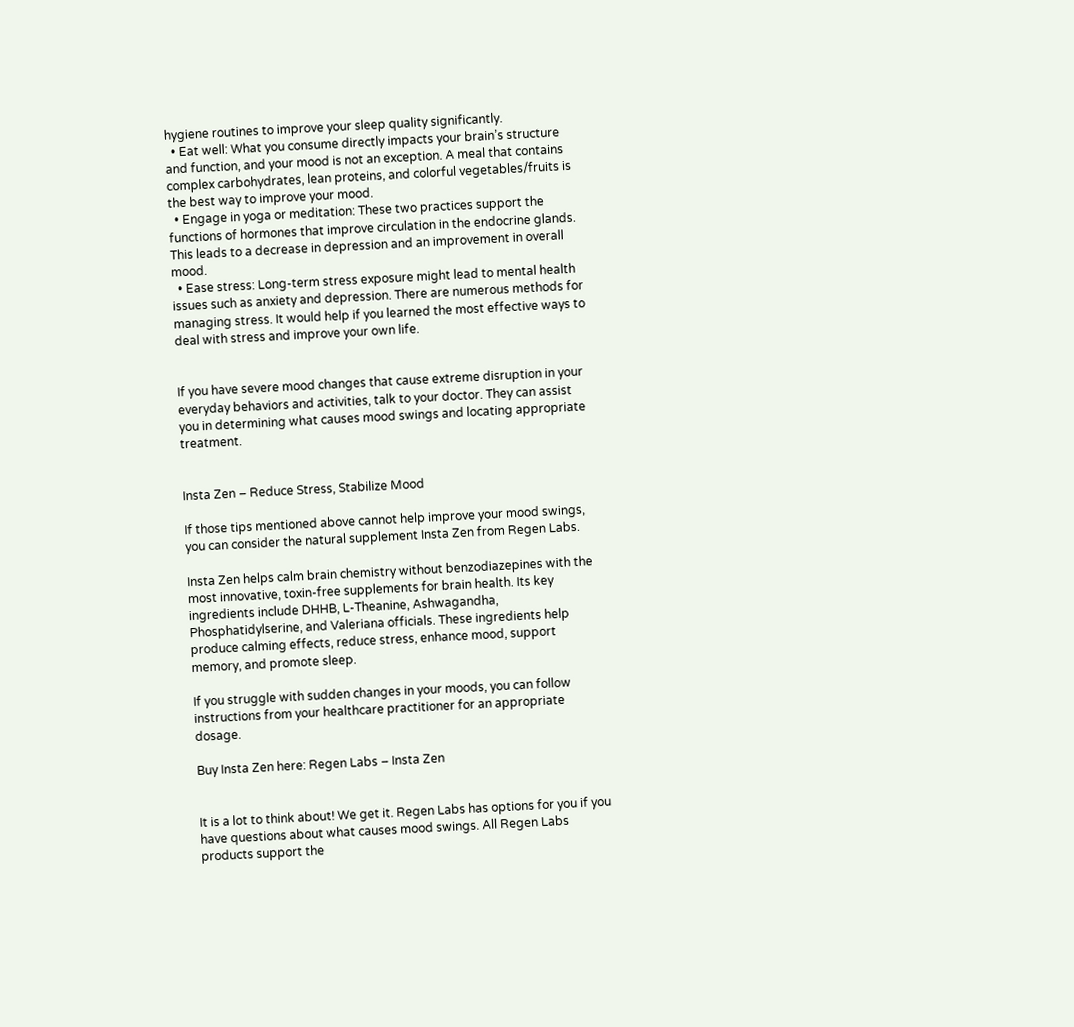hygiene routines to improve your sleep quality significantly.
  • Eat well: What you consume directly impacts your brain’s structure and function, and your mood is not an exception. A meal that contains complex carbohydrates, lean proteins, and colorful vegetables/fruits is the best way to improve your mood.
  • Engage in yoga or meditation: These two practices support the functions of hormones that improve circulation in the endocrine glands. This leads to a decrease in depression and an improvement in overall mood.
  • Ease stress: Long-term stress exposure might lead to mental health issues such as anxiety and depression. There are numerous methods for managing stress. It would help if you learned the most effective ways to deal with stress and improve your own life.


If you have severe mood changes that cause extreme disruption in your everyday behaviors and activities, talk to your doctor. They can assist you in determining what causes mood swings and locating appropriate treatment.


Insta Zen – Reduce Stress, Stabilize Mood

If those tips mentioned above cannot help improve your mood swings, you can consider the natural supplement Insta Zen from Regen Labs.

Insta Zen helps calm brain chemistry without benzodiazepines with the most innovative, toxin-free supplements for brain health. Its key ingredients include DHHB, L-Theanine, Ashwagandha, Phosphatidylserine, and Valeriana officials. These ingredients help produce calming effects, reduce stress, enhance mood, support memory, and promote sleep.

If you struggle with sudden changes in your moods, you can follow instructions from your healthcare practitioner for an appropriate dosage.

Buy Insta Zen here: Regen Labs – Insta Zen


It is a lot to think about! We get it. Regen Labs has options for you if you have questions about what causes mood swings. All Regen Labs products support the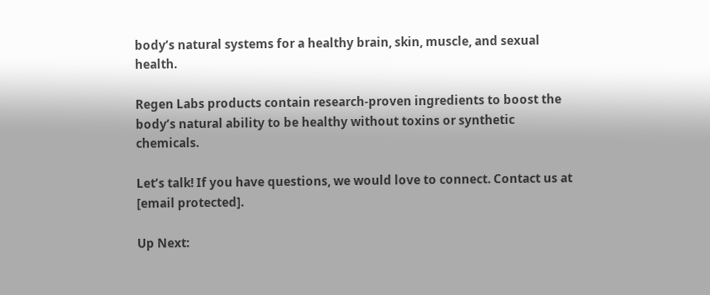body’s natural systems for a healthy brain, skin, muscle, and sexual health.

Regen Labs products contain research-proven ingredients to boost the body’s natural ability to be healthy without toxins or synthetic chemicals.

Let’s talk! If you have questions, we would love to connect. Contact us at [email protected].

Up Next: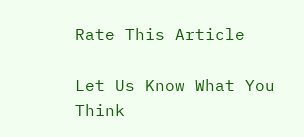Rate This Article

Let Us Know What You Think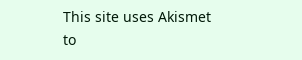This site uses Akismet to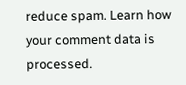reduce spam. Learn how your comment data is processed.